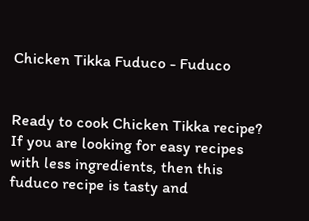Chicken Tikka Fuduco - Fuduco


Ready to cook Chicken Tikka recipe? If you are looking for easy recipes with less ingredients, then this fuduco recipe is tasty and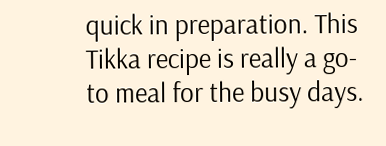quick in preparation. This Tikka recipe is really a go-to meal for the busy days.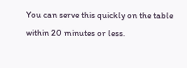You can serve this quickly on the table within 20 minutes or less.